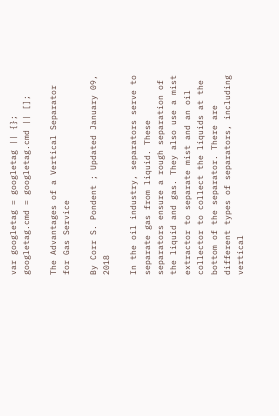var googletag = googletag || {}; googletag.cmd = googletag.cmd || [];

The Advantages of a Vertical Separator for Gas Service

By Corr S. Pondent ; Updated January 09, 2018

In the oil industry, separators serve to separate gas from liquid. These separators ensure a rough separation of the liquid and gas. They also use a mist extractor to separate mist and an oil collector to collect the liquids at the bottom of the separator. There are different types of separators, including vertical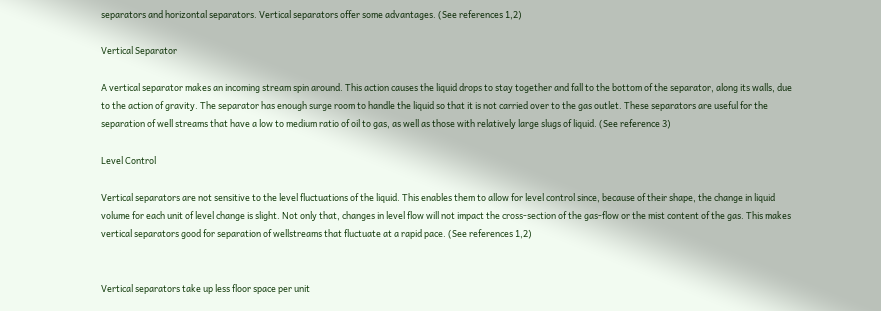separators and horizontal separators. Vertical separators offer some advantages. (See references 1,2)

Vertical Separator

A vertical separator makes an incoming stream spin around. This action causes the liquid drops to stay together and fall to the bottom of the separator, along its walls, due to the action of gravity. The separator has enough surge room to handle the liquid so that it is not carried over to the gas outlet. These separators are useful for the separation of well streams that have a low to medium ratio of oil to gas, as well as those with relatively large slugs of liquid. (See reference 3)

Level Control

Vertical separators are not sensitive to the level fluctuations of the liquid. This enables them to allow for level control since, because of their shape, the change in liquid volume for each unit of level change is slight. Not only that, changes in level flow will not impact the cross-section of the gas-flow or the mist content of the gas. This makes vertical separators good for separation of wellstreams that fluctuate at a rapid pace. (See references 1,2)


Vertical separators take up less floor space per unit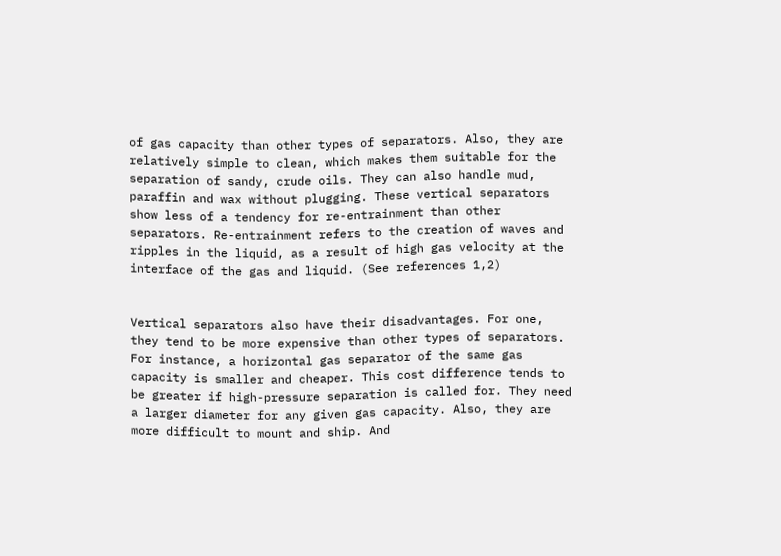of gas capacity than other types of separators. Also, they are relatively simple to clean, which makes them suitable for the separation of sandy, crude oils. They can also handle mud, paraffin and wax without plugging. These vertical separators show less of a tendency for re-entrainment than other separators. Re-entrainment refers to the creation of waves and ripples in the liquid, as a result of high gas velocity at the interface of the gas and liquid. (See references 1,2)


Vertical separators also have their disadvantages. For one, they tend to be more expensive than other types of separators. For instance, a horizontal gas separator of the same gas capacity is smaller and cheaper. This cost difference tends to be greater if high-pressure separation is called for. They need a larger diameter for any given gas capacity. Also, they are more difficult to mount and ship. And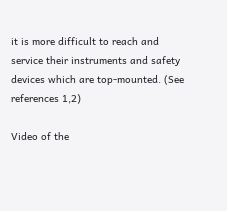it is more difficult to reach and service their instruments and safety devices which are top-mounted. (See references 1,2)

Video of the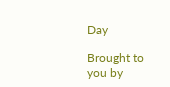Day

Brought to you by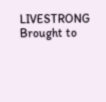LIVESTRONG
Brought to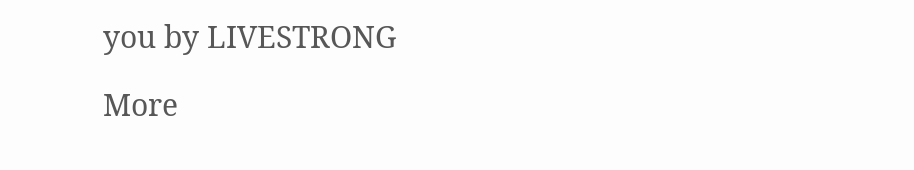you by LIVESTRONG

More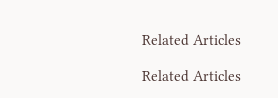Related Articles

Related Articles